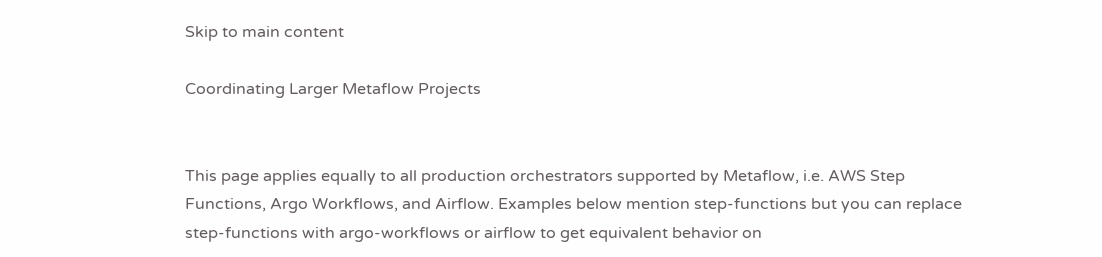Skip to main content

Coordinating Larger Metaflow Projects


This page applies equally to all production orchestrators supported by Metaflow, i.e. AWS Step Functions, Argo Workflows, and Airflow. Examples below mention step-functions but you can replace step-functions with argo-workflows or airflow to get equivalent behavior on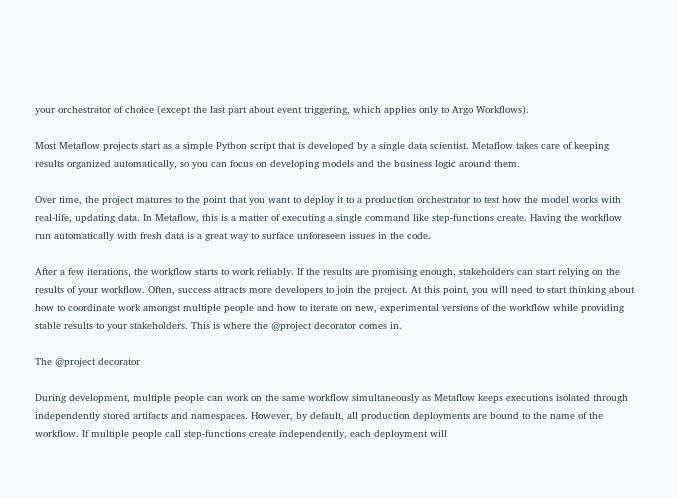your orchestrator of choice (except the last part about event triggering, which applies only to Argo Workflows).

Most Metaflow projects start as a simple Python script that is developed by a single data scientist. Metaflow takes care of keeping results organized automatically, so you can focus on developing models and the business logic around them.

Over time, the project matures to the point that you want to deploy it to a production orchestrator to test how the model works with real-life, updating data. In Metaflow, this is a matter of executing a single command like step-functions create. Having the workflow run automatically with fresh data is a great way to surface unforeseen issues in the code.

After a few iterations, the workflow starts to work reliably. If the results are promising enough, stakeholders can start relying on the results of your workflow. Often, success attracts more developers to join the project. At this point, you will need to start thinking about how to coordinate work amongst multiple people and how to iterate on new, experimental versions of the workflow while providing stable results to your stakeholders. This is where the @project decorator comes in.

The @project decorator

During development, multiple people can work on the same workflow simultaneously as Metaflow keeps executions isolated through independently stored artifacts and namespaces. However, by default, all production deployments are bound to the name of the workflow. If multiple people call step-functions create independently, each deployment will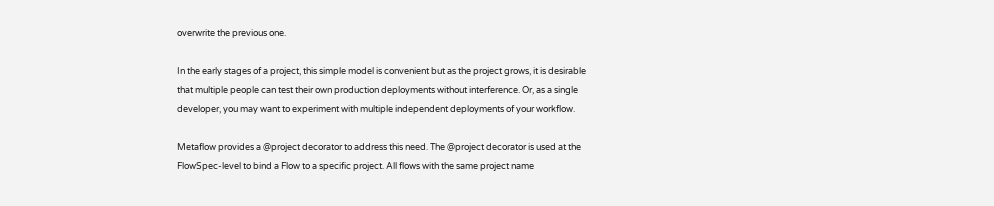overwrite the previous one.

In the early stages of a project, this simple model is convenient but as the project grows, it is desirable that multiple people can test their own production deployments without interference. Or, as a single developer, you may want to experiment with multiple independent deployments of your workflow.

Metaflow provides a @project decorator to address this need. The @project decorator is used at the FlowSpec-level to bind a Flow to a specific project. All flows with the same project name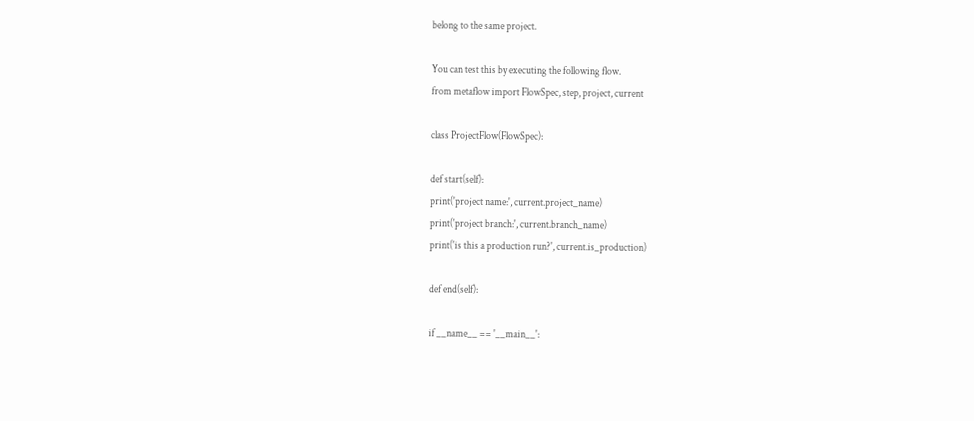belong to the same project.

You can test this by executing the following flow.
from metaflow import FlowSpec, step, project, current

class ProjectFlow(FlowSpec):

def start(self):
print('project name:', current.project_name)
print('project branch:', current.branch_name)
print('is this a production run?', current.is_production)

def end(self):

if __name__ == '__main__':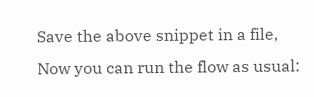Save the above snippet in a file, Now you can run the flow as usual: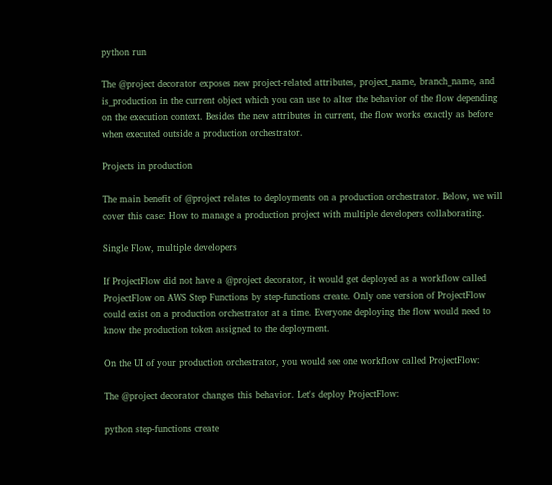python run

The @project decorator exposes new project-related attributes, project_name, branch_name, and is_production in the current object which you can use to alter the behavior of the flow depending on the execution context. Besides the new attributes in current, the flow works exactly as before when executed outside a production orchestrator.

Projects in production

The main benefit of @project relates to deployments on a production orchestrator. Below, we will cover this case: How to manage a production project with multiple developers collaborating.

Single Flow, multiple developers

If ProjectFlow did not have a @project decorator, it would get deployed as a workflow called ProjectFlow on AWS Step Functions by step-functions create. Only one version of ProjectFlow could exist on a production orchestrator at a time. Everyone deploying the flow would need to know the production token assigned to the deployment.

On the UI of your production orchestrator, you would see one workflow called ProjectFlow:

The @project decorator changes this behavior. Let's deploy ProjectFlow:

python step-functions create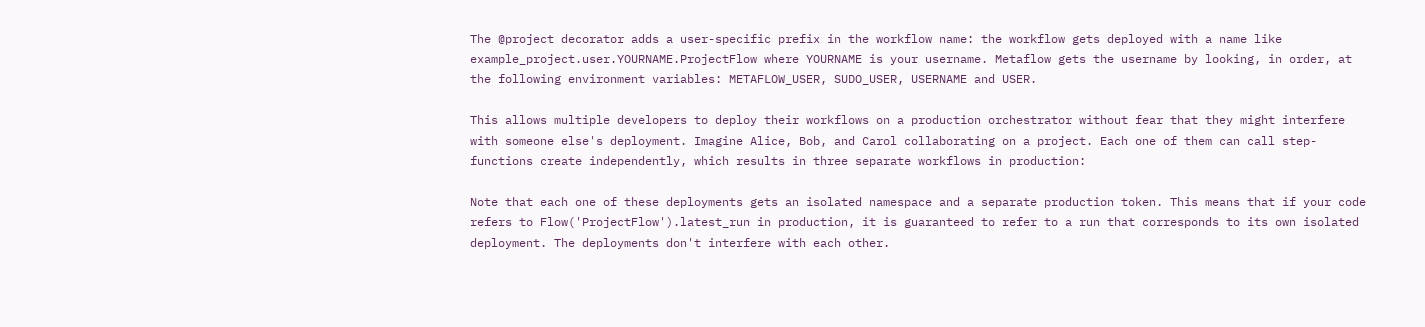The @project decorator adds a user-specific prefix in the workflow name: the workflow gets deployed with a name like example_project.user.YOURNAME.ProjectFlow where YOURNAME is your username. Metaflow gets the username by looking, in order, at the following environment variables: METAFLOW_USER, SUDO_USER, USERNAME and USER.

This allows multiple developers to deploy their workflows on a production orchestrator without fear that they might interfere with someone else's deployment. Imagine Alice, Bob, and Carol collaborating on a project. Each one of them can call step-functions create independently, which results in three separate workflows in production:

Note that each one of these deployments gets an isolated namespace and a separate production token. This means that if your code refers to Flow('ProjectFlow').latest_run in production, it is guaranteed to refer to a run that corresponds to its own isolated deployment. The deployments don't interfere with each other.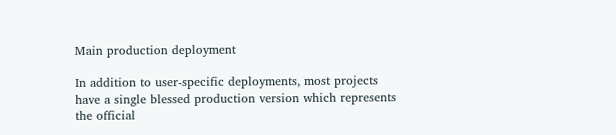Main production deployment

In addition to user-specific deployments, most projects have a single blessed production version which represents the official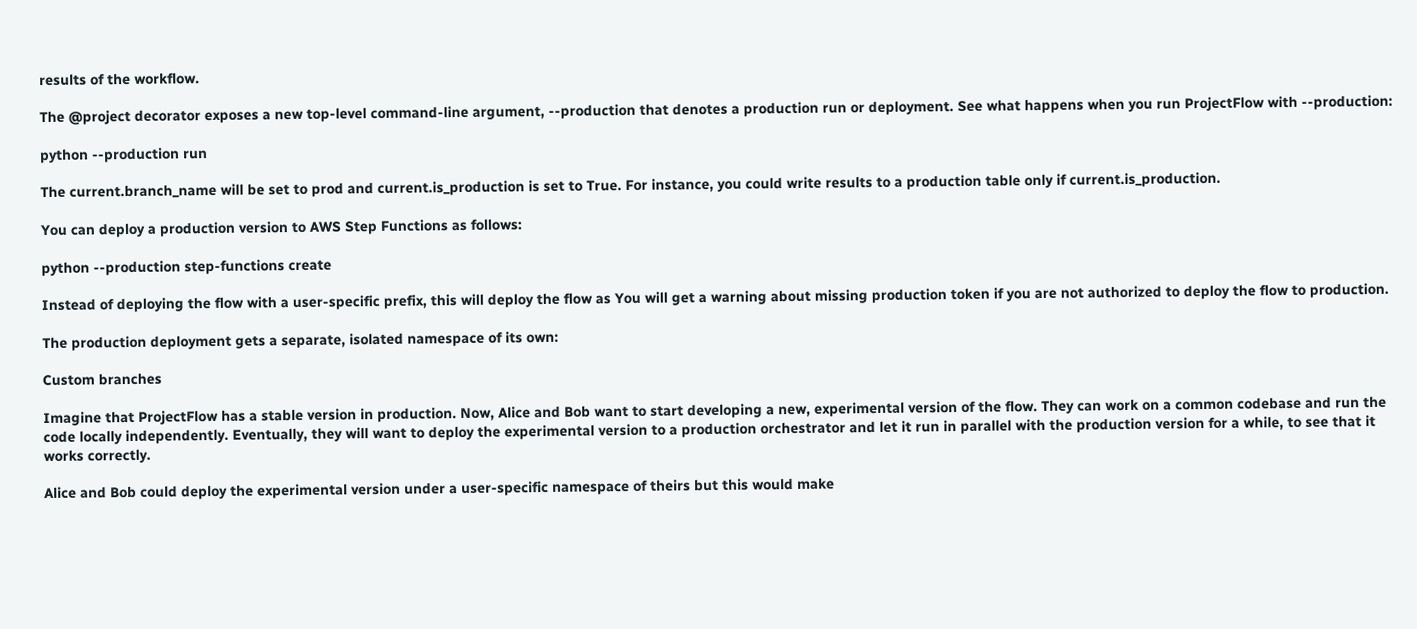results of the workflow.

The @project decorator exposes a new top-level command-line argument, --production that denotes a production run or deployment. See what happens when you run ProjectFlow with --production:

python --production run

The current.branch_name will be set to prod and current.is_production is set to True. For instance, you could write results to a production table only if current.is_production.

You can deploy a production version to AWS Step Functions as follows:

python --production step-functions create

Instead of deploying the flow with a user-specific prefix, this will deploy the flow as You will get a warning about missing production token if you are not authorized to deploy the flow to production.

The production deployment gets a separate, isolated namespace of its own:

Custom branches

Imagine that ProjectFlow has a stable version in production. Now, Alice and Bob want to start developing a new, experimental version of the flow. They can work on a common codebase and run the code locally independently. Eventually, they will want to deploy the experimental version to a production orchestrator and let it run in parallel with the production version for a while, to see that it works correctly.

Alice and Bob could deploy the experimental version under a user-specific namespace of theirs but this would make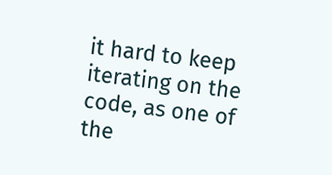it hard to keep iterating on the code, as one of the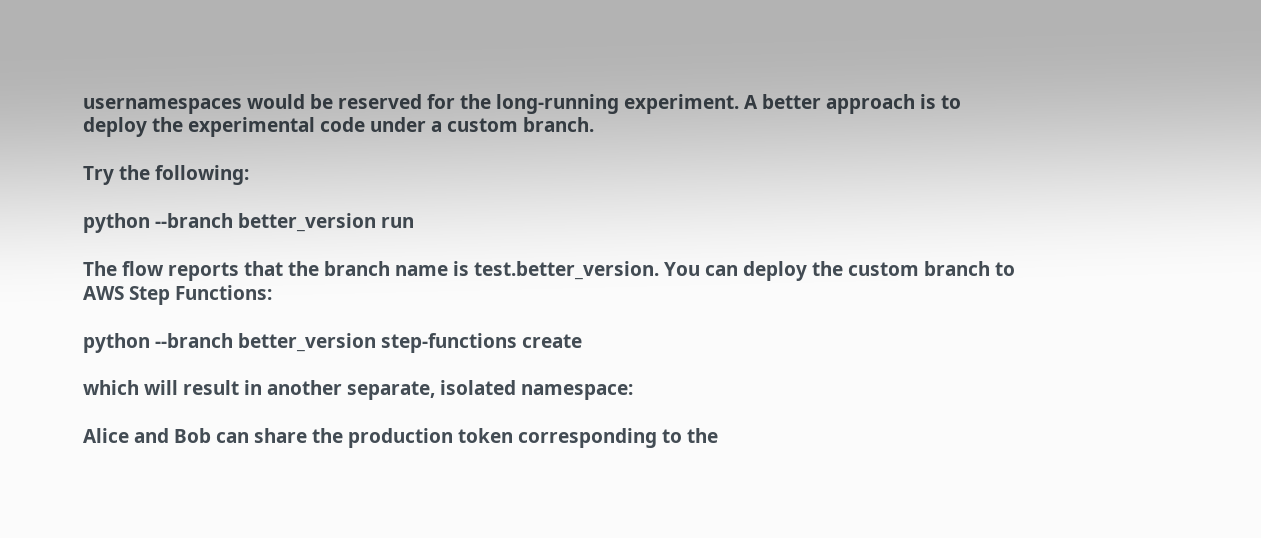usernamespaces would be reserved for the long-running experiment. A better approach is to deploy the experimental code under a custom branch.

Try the following:

python --branch better_version run

The flow reports that the branch name is test.better_version. You can deploy the custom branch to AWS Step Functions:

python --branch better_version step-functions create

which will result in another separate, isolated namespace:

Alice and Bob can share the production token corresponding to the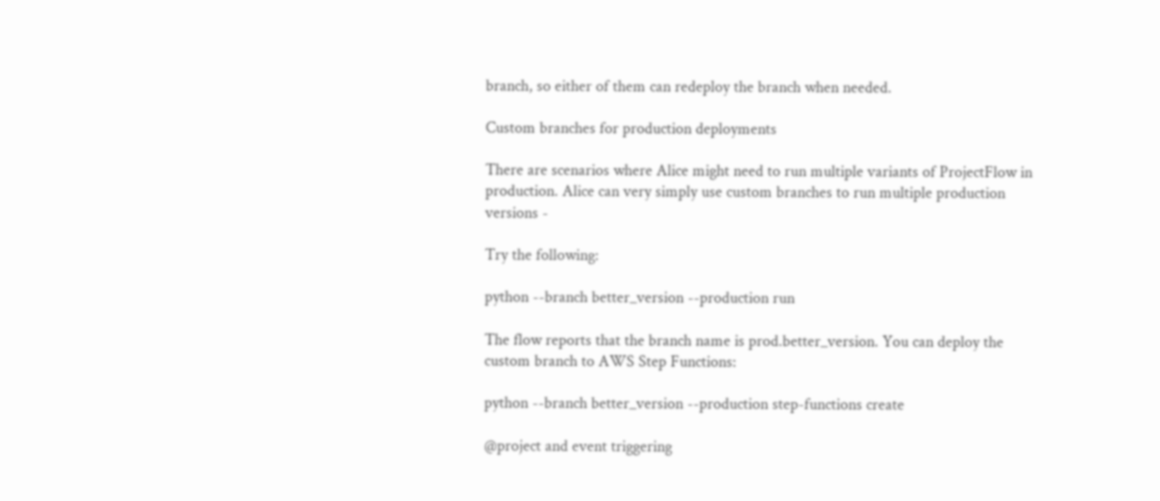branch, so either of them can redeploy the branch when needed.

Custom branches for production deployments

There are scenarios where Alice might need to run multiple variants of ProjectFlow in production. Alice can very simply use custom branches to run multiple production versions -

Try the following:

python --branch better_version --production run

The flow reports that the branch name is prod.better_version. You can deploy the custom branch to AWS Step Functions:

python --branch better_version --production step-functions create

@project and event triggering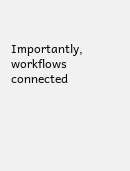Importantly, workflows connected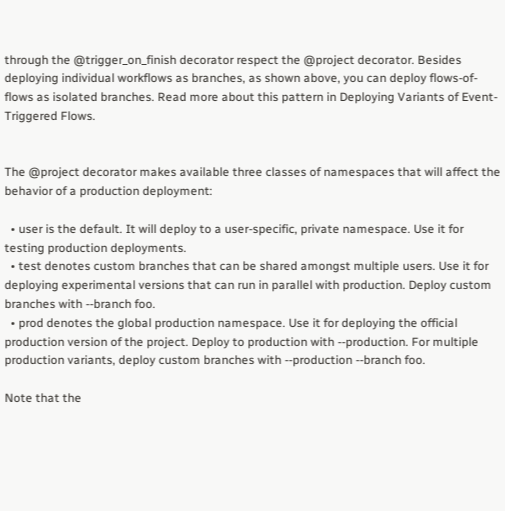through the @trigger_on_finish decorator respect the @project decorator. Besides deploying individual workflows as branches, as shown above, you can deploy flows-of-flows as isolated branches. Read more about this pattern in Deploying Variants of Event-Triggered Flows.


The @project decorator makes available three classes of namespaces that will affect the behavior of a production deployment:

  • user is the default. It will deploy to a user-specific, private namespace. Use it for testing production deployments.
  • test denotes custom branches that can be shared amongst multiple users. Use it for deploying experimental versions that can run in parallel with production. Deploy custom branches with --branch foo.
  • prod denotes the global production namespace. Use it for deploying the official production version of the project. Deploy to production with --production. For multiple production variants, deploy custom branches with --production --branch foo.

Note that the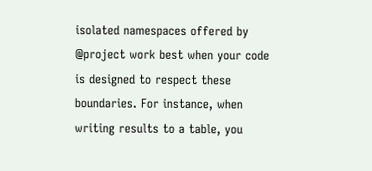isolated namespaces offered by @project work best when your code is designed to respect these boundaries. For instance, when writing results to a table, you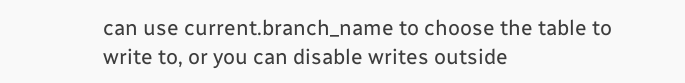can use current.branch_name to choose the table to write to, or you can disable writes outside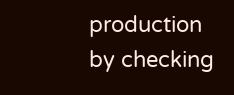production by checking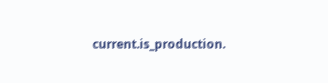current.is_production.